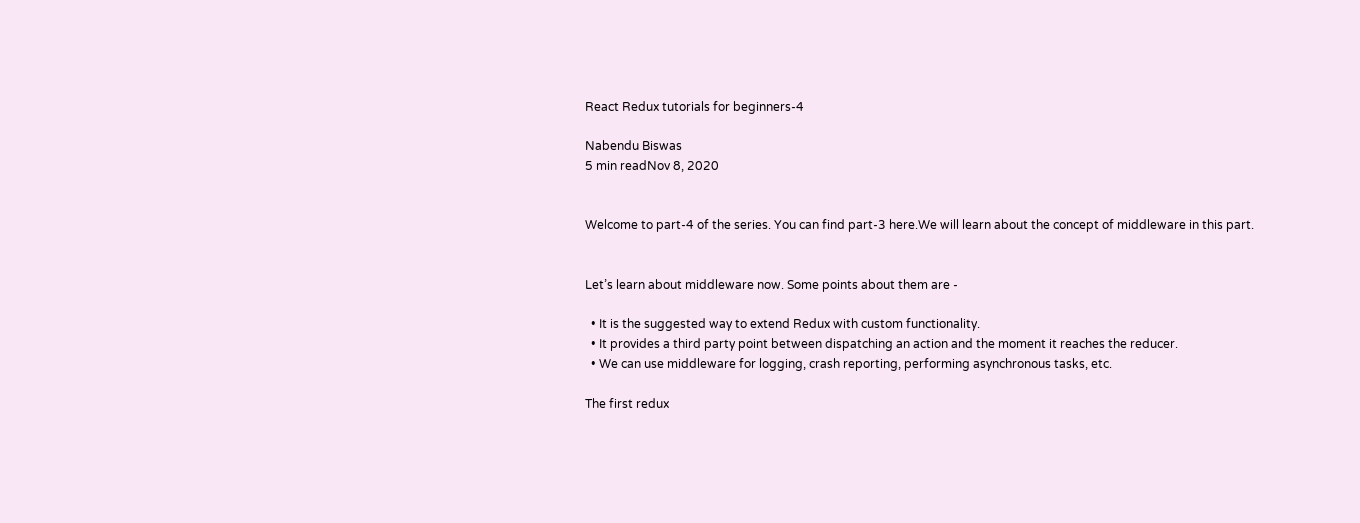React Redux tutorials for beginners-4

Nabendu Biswas
5 min readNov 8, 2020


Welcome to part-4 of the series. You can find part-3 here.We will learn about the concept of middleware in this part.


Let’s learn about middleware now. Some points about them are -

  • It is the suggested way to extend Redux with custom functionality.
  • It provides a third party point between dispatching an action and the moment it reaches the reducer.
  • We can use middleware for logging, crash reporting, performing asynchronous tasks, etc.

The first redux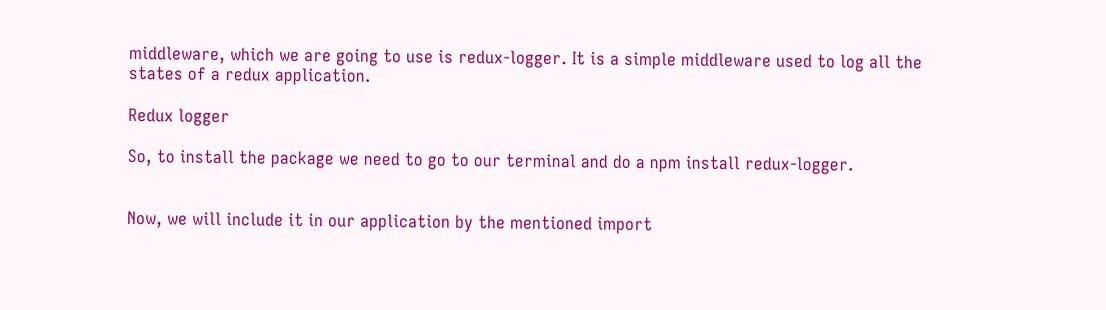middleware, which we are going to use is redux-logger. It is a simple middleware used to log all the states of a redux application.

Redux logger

So, to install the package we need to go to our terminal and do a npm install redux-logger.


Now, we will include it in our application by the mentioned import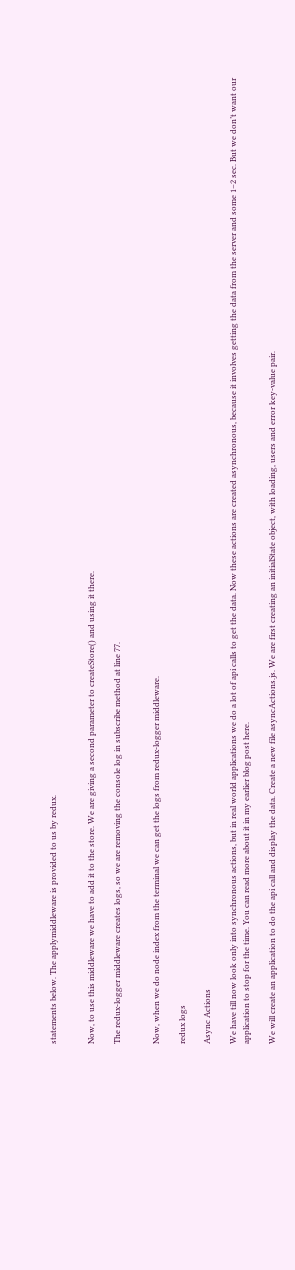statements below. The applymiddleware is provided to us by redux.


Now, to use this middleware we have to add it to the store. We are giving a second parameter to createStore() and using it there.

The redux-logger middleware creates logs, so we are removing the console log in subscribe method at line 77.


Now, when we do node index from the terminal we can get the logs from redux-logger middleware.

redux logs

Async Actions

We have till now look only into synchronous actions, but in real world applications we do a lot of api calls to get the data. Now these actions are created asynchronous, because it involves getting the data from the server and some 1–2 sec. But we don’t want our application to stop for the time. You can read more about it in my earlier blog post here.

We will create an application to do the api call and display the data. Create a new file asyncActions.js. We are first creating an initialState object, with loading, users and error key-value pair.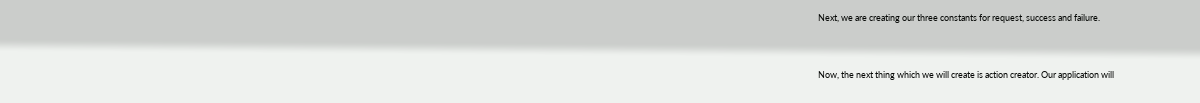Next, we are creating our three constants for request, success and failure.


Now, the next thing which we will create is action creator. Our application will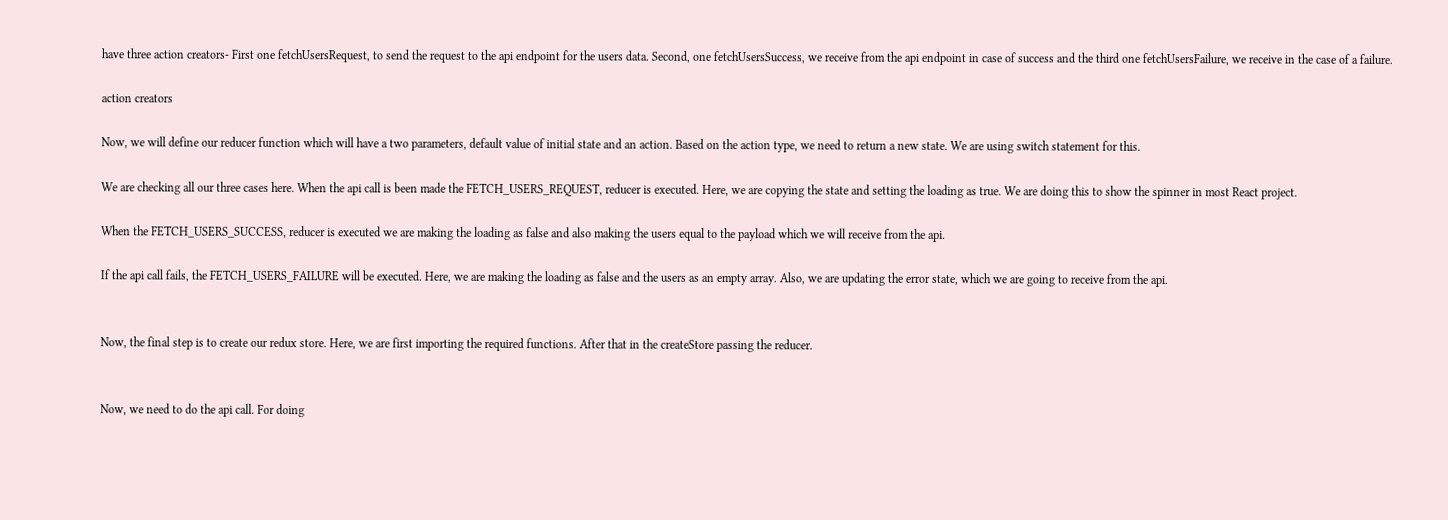have three action creators- First one fetchUsersRequest, to send the request to the api endpoint for the users data. Second, one fetchUsersSuccess, we receive from the api endpoint in case of success and the third one fetchUsersFailure, we receive in the case of a failure.

action creators

Now, we will define our reducer function which will have a two parameters, default value of initial state and an action. Based on the action type, we need to return a new state. We are using switch statement for this.

We are checking all our three cases here. When the api call is been made the FETCH_USERS_REQUEST, reducer is executed. Here, we are copying the state and setting the loading as true. We are doing this to show the spinner in most React project.

When the FETCH_USERS_SUCCESS, reducer is executed we are making the loading as false and also making the users equal to the payload which we will receive from the api.

If the api call fails, the FETCH_USERS_FAILURE will be executed. Here, we are making the loading as false and the users as an empty array. Also, we are updating the error state, which we are going to receive from the api.


Now, the final step is to create our redux store. Here, we are first importing the required functions. After that in the createStore passing the reducer.


Now, we need to do the api call. For doing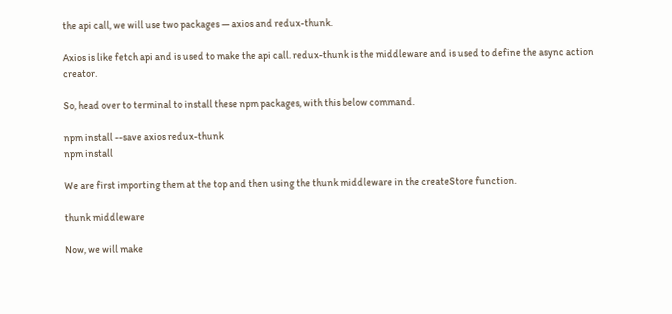the api call, we will use two packages — axios and redux-thunk.

Axios is like fetch api and is used to make the api call. redux-thunk is the middleware and is used to define the async action creator.

So, head over to terminal to install these npm packages, with this below command.

npm install --save axios redux-thunk
npm install

We are first importing them at the top and then using the thunk middleware in the createStore function.

thunk middleware

Now, we will make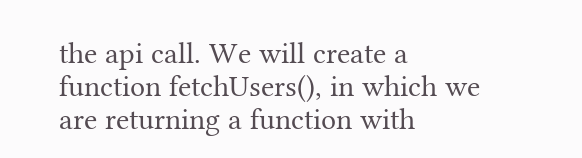the api call. We will create a function fetchUsers(), in which we are returning a function with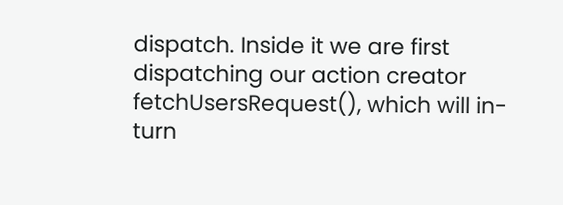dispatch. Inside it we are first dispatching our action creator fetchUsersRequest(), which will in-turn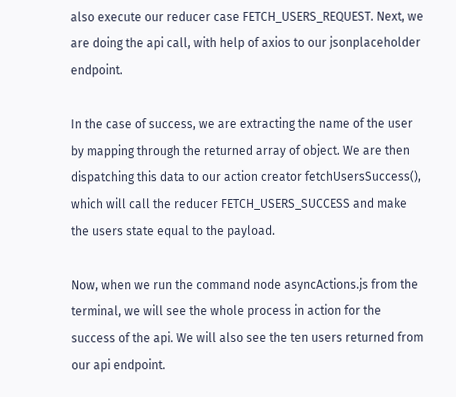also execute our reducer case FETCH_USERS_REQUEST. Next, we are doing the api call, with help of axios to our jsonplaceholder endpoint.

In the case of success, we are extracting the name of the user by mapping through the returned array of object. We are then dispatching this data to our action creator fetchUsersSuccess(), which will call the reducer FETCH_USERS_SUCCESS and make the users state equal to the payload.

Now, when we run the command node asyncActions.js from the terminal, we will see the whole process in action for the success of the api. We will also see the ten users returned from our api endpoint.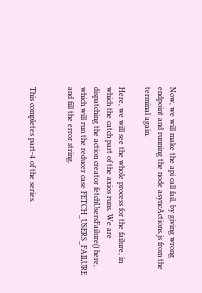Now, we will make the api call fail, by giving wrong endpoint and running the node asyncActions.js from the terminal again.

Here, we will see the whole process for the failure, in which the catch part of the axios runs. We are dispatching the action creator fetchUsersFailure() here, which will run the reducer case FETCH_USERS_FAILURE and fill the error string.


This completes part-4 of the series.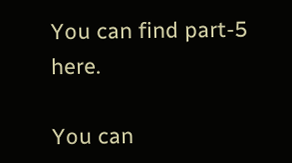You can find part-5 here.

You can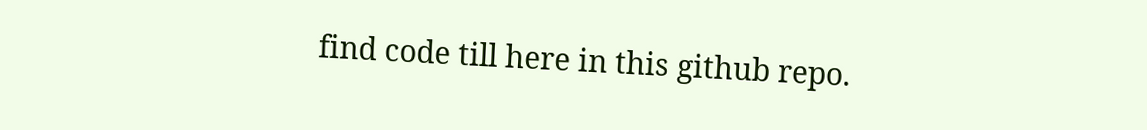find code till here in this github repo.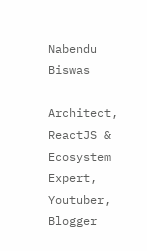Nabendu Biswas

Architect, ReactJS & Ecosystem Expert, Youtuber, Blogger